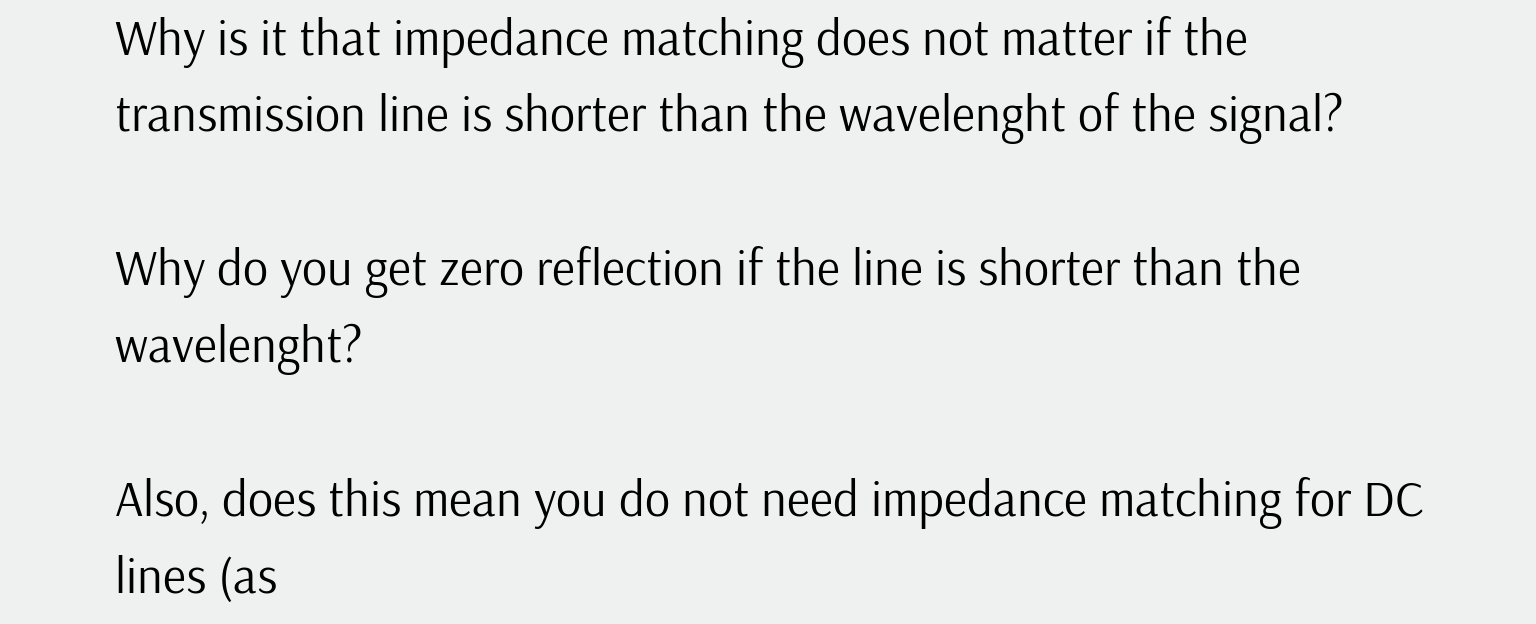Why is it that impedance matching does not matter if the transmission line is shorter than the wavelenght of the signal?

Why do you get zero reflection if the line is shorter than the wavelenght?

Also, does this mean you do not need impedance matching for DC lines (as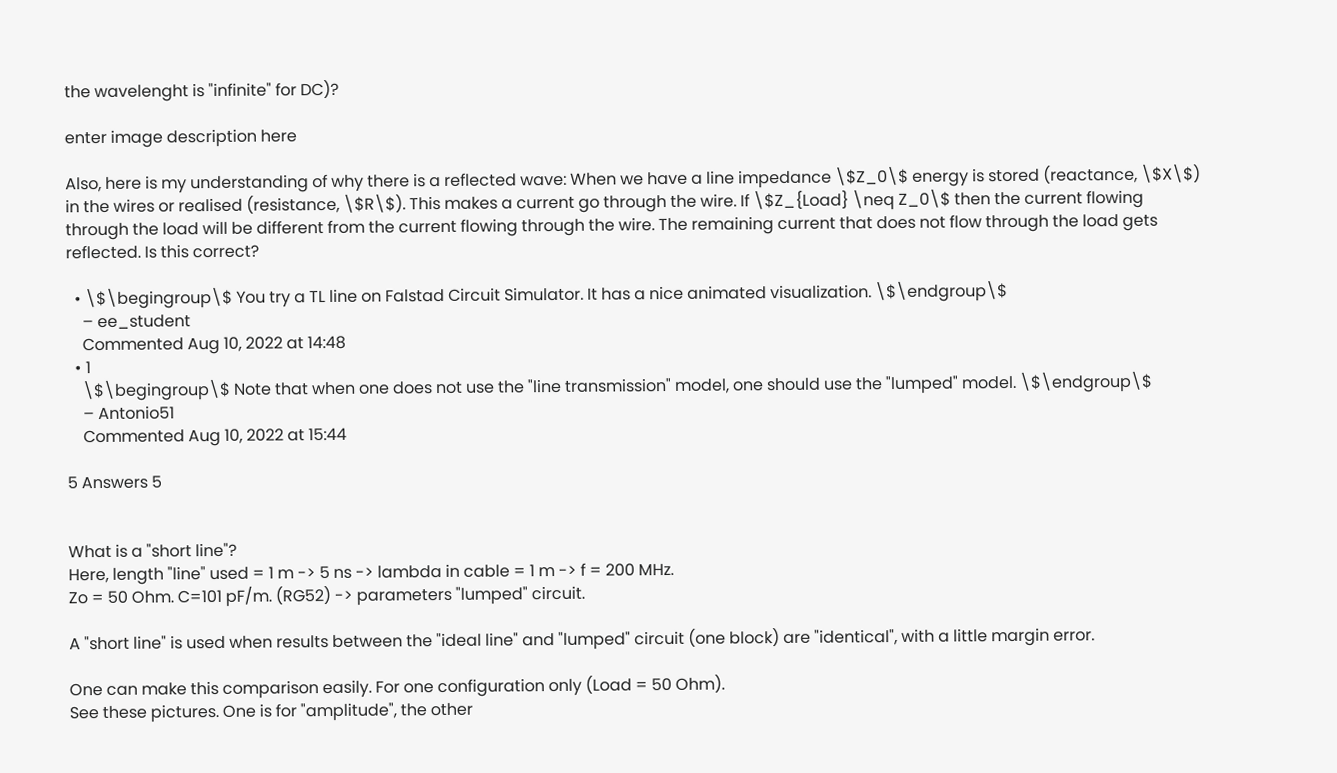the wavelenght is "infinite" for DC)?

enter image description here

Also, here is my understanding of why there is a reflected wave: When we have a line impedance \$Z_0\$ energy is stored (reactance, \$X\$) in the wires or realised (resistance, \$R\$). This makes a current go through the wire. If \$Z_{Load} \neq Z_0\$ then the current flowing through the load will be different from the current flowing through the wire. The remaining current that does not flow through the load gets reflected. Is this correct?

  • \$\begingroup\$ You try a TL line on Falstad Circuit Simulator. It has a nice animated visualization. \$\endgroup\$
    – ee_student
    Commented Aug 10, 2022 at 14:48
  • 1
    \$\begingroup\$ Note that when one does not use the "line transmission" model, one should use the "lumped" model. \$\endgroup\$
    – Antonio51
    Commented Aug 10, 2022 at 15:44

5 Answers 5


What is a "short line"?
Here, length "line" used = 1 m -> 5 ns -> lambda in cable = 1 m -> f = 200 MHz.
Zo = 50 Ohm. C=101 pF/m. (RG52) -> parameters "lumped" circuit.

A "short line" is used when results between the "ideal line" and "lumped" circuit (one block) are "identical", with a little margin error.

One can make this comparison easily. For one configuration only (Load = 50 Ohm).
See these pictures. One is for "amplitude", the other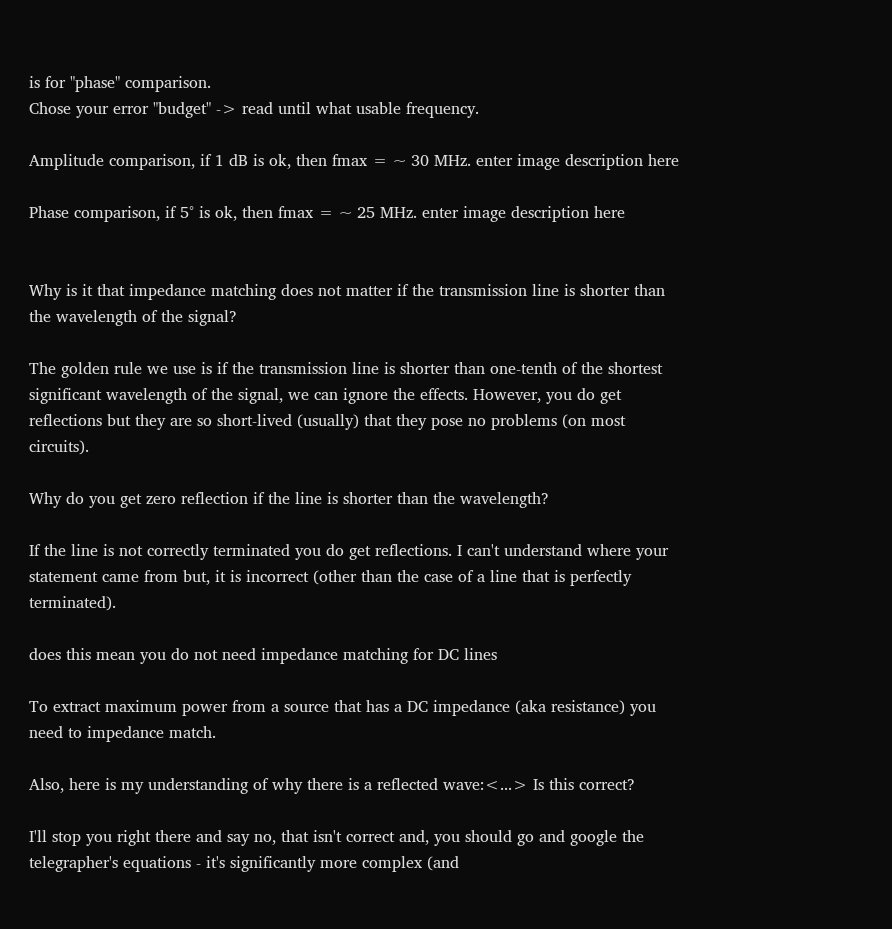is for "phase" comparison.
Chose your error "budget" -> read until what usable frequency.

Amplitude comparison, if 1 dB is ok, then fmax = ~ 30 MHz. enter image description here

Phase comparison, if 5° is ok, then fmax = ~ 25 MHz. enter image description here


Why is it that impedance matching does not matter if the transmission line is shorter than the wavelength of the signal?

The golden rule we use is if the transmission line is shorter than one-tenth of the shortest significant wavelength of the signal, we can ignore the effects. However, you do get reflections but they are so short-lived (usually) that they pose no problems (on most circuits).

Why do you get zero reflection if the line is shorter than the wavelength?

If the line is not correctly terminated you do get reflections. I can't understand where your statement came from but, it is incorrect (other than the case of a line that is perfectly terminated).

does this mean you do not need impedance matching for DC lines

To extract maximum power from a source that has a DC impedance (aka resistance) you need to impedance match.

Also, here is my understanding of why there is a reflected wave:<...> Is this correct?

I'll stop you right there and say no, that isn't correct and, you should go and google the telegrapher's equations - it's significantly more complex (and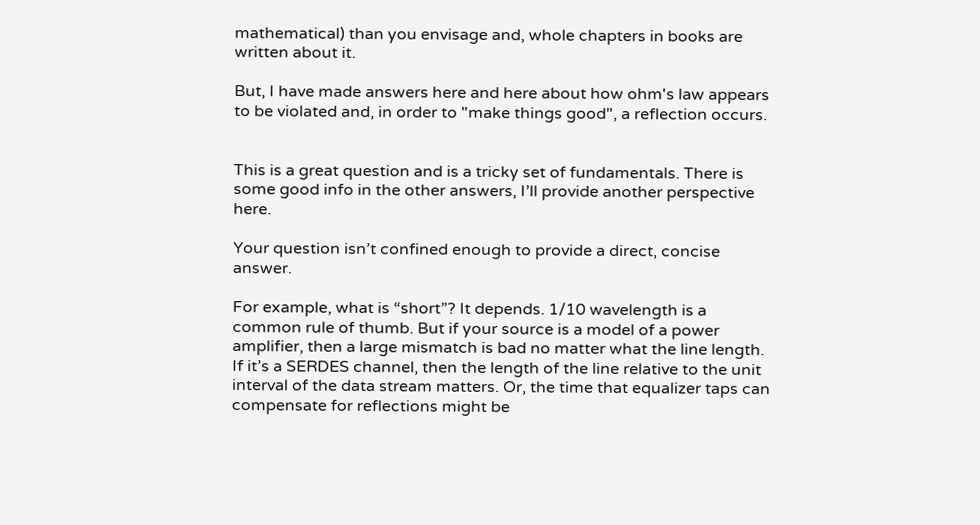mathematical) than you envisage and, whole chapters in books are written about it.

But, I have made answers here and here about how ohm's law appears to be violated and, in order to "make things good", a reflection occurs.


This is a great question and is a tricky set of fundamentals. There is some good info in the other answers, I’ll provide another perspective here.

Your question isn’t confined enough to provide a direct, concise answer.

For example, what is “short”? It depends. 1/10 wavelength is a common rule of thumb. But if your source is a model of a power amplifier, then a large mismatch is bad no matter what the line length. If it’s a SERDES channel, then the length of the line relative to the unit interval of the data stream matters. Or, the time that equalizer taps can compensate for reflections might be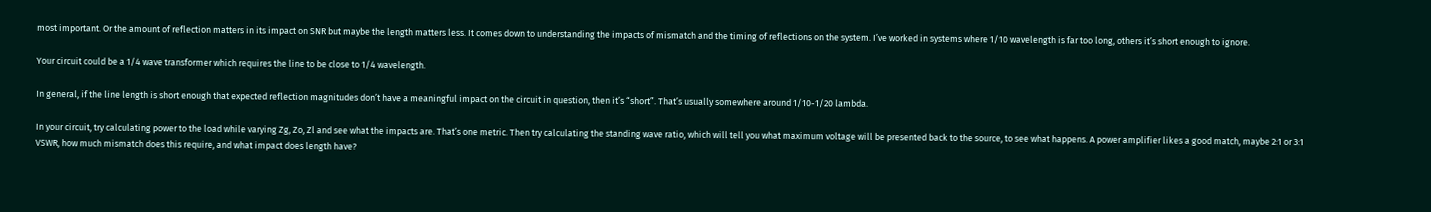most important. Or the amount of reflection matters in its impact on SNR but maybe the length matters less. It comes down to understanding the impacts of mismatch and the timing of reflections on the system. I’ve worked in systems where 1/10 wavelength is far too long, others it’s short enough to ignore.

Your circuit could be a 1/4 wave transformer which requires the line to be close to 1/4 wavelength.

In general, if the line length is short enough that expected reflection magnitudes don’t have a meaningful impact on the circuit in question, then it’s “short”. That’s usually somewhere around 1/10-1/20 lambda.

In your circuit, try calculating power to the load while varying Zg, Zo, Zl and see what the impacts are. That’s one metric. Then try calculating the standing wave ratio, which will tell you what maximum voltage will be presented back to the source, to see what happens. A power amplifier likes a good match, maybe 2:1 or 3:1 VSWR, how much mismatch does this require, and what impact does length have?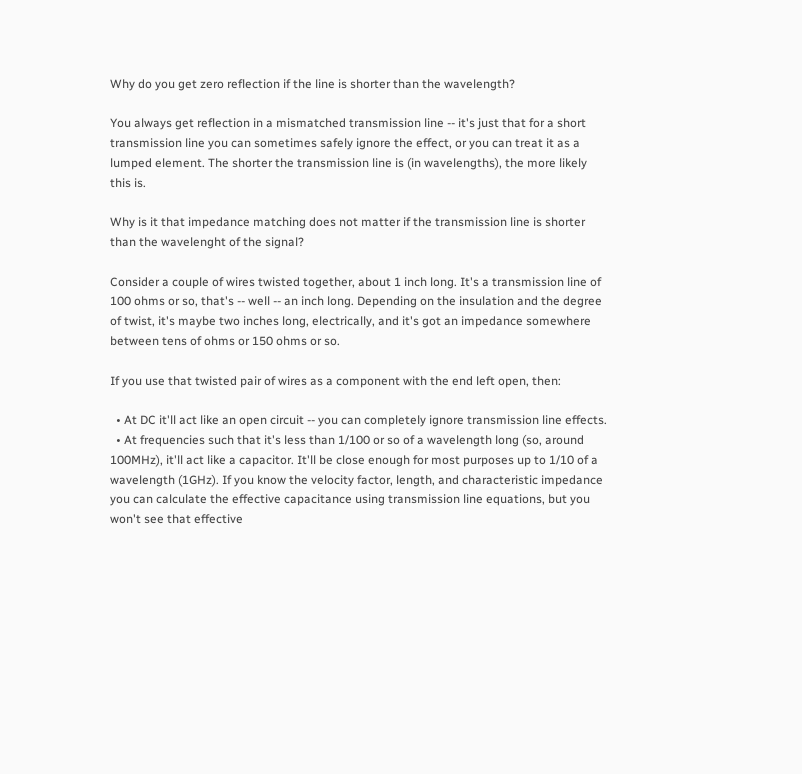Why do you get zero reflection if the line is shorter than the wavelength?

You always get reflection in a mismatched transmission line -- it's just that for a short transmission line you can sometimes safely ignore the effect, or you can treat it as a lumped element. The shorter the transmission line is (in wavelengths), the more likely this is.

Why is it that impedance matching does not matter if the transmission line is shorter than the wavelenght of the signal?

Consider a couple of wires twisted together, about 1 inch long. It's a transmission line of 100 ohms or so, that's -- well -- an inch long. Depending on the insulation and the degree of twist, it's maybe two inches long, electrically, and it's got an impedance somewhere between tens of ohms or 150 ohms or so.

If you use that twisted pair of wires as a component with the end left open, then:

  • At DC it'll act like an open circuit -- you can completely ignore transmission line effects.
  • At frequencies such that it's less than 1/100 or so of a wavelength long (so, around 100MHz), it'll act like a capacitor. It'll be close enough for most purposes up to 1/10 of a wavelength (1GHz). If you know the velocity factor, length, and characteristic impedance you can calculate the effective capacitance using transmission line equations, but you won't see that effective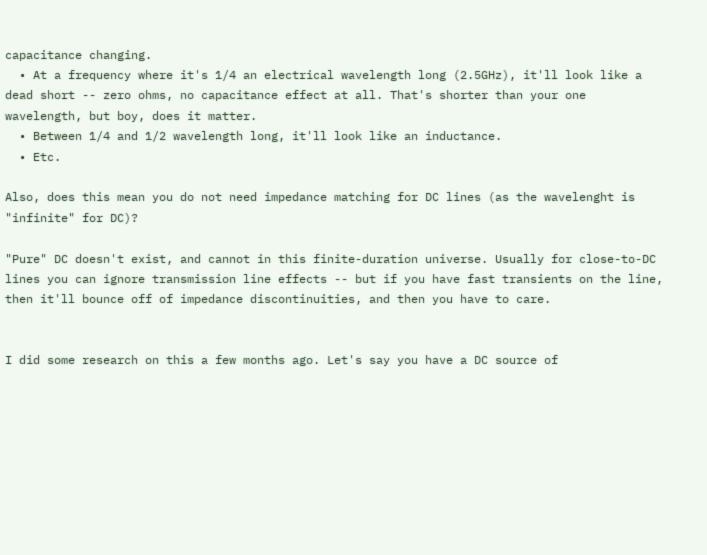capacitance changing.
  • At a frequency where it's 1/4 an electrical wavelength long (2.5GHz), it'll look like a dead short -- zero ohms, no capacitance effect at all. That's shorter than your one wavelength, but boy, does it matter.
  • Between 1/4 and 1/2 wavelength long, it'll look like an inductance.
  • Etc.

Also, does this mean you do not need impedance matching for DC lines (as the wavelenght is "infinite" for DC)?

"Pure" DC doesn't exist, and cannot in this finite-duration universe. Usually for close-to-DC lines you can ignore transmission line effects -- but if you have fast transients on the line, then it'll bounce off of impedance discontinuities, and then you have to care.


I did some research on this a few months ago. Let's say you have a DC source of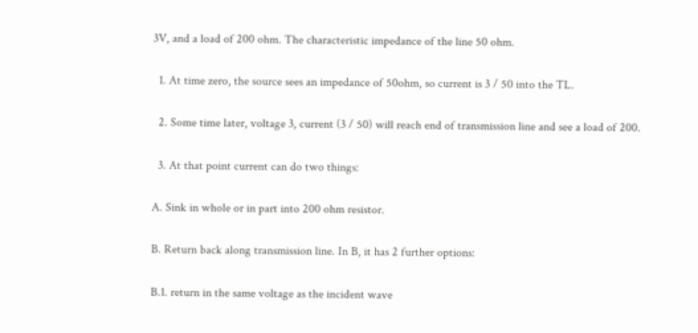3V, and a load of 200 ohm. The characteristic impedance of the line 50 ohm.

  1. At time zero, the source sees an impedance of 50ohm, so current is 3 / 50 into the TL.

  2. Some time later, voltage 3, current (3 / 50) will reach end of transmission line and see a load of 200.

  3. At that point current can do two things:

A. Sink in whole or in part into 200 ohm resistor.

B. Return back along transmission line. In B, it has 2 further options:

B.1. return in the same voltage as the incident wave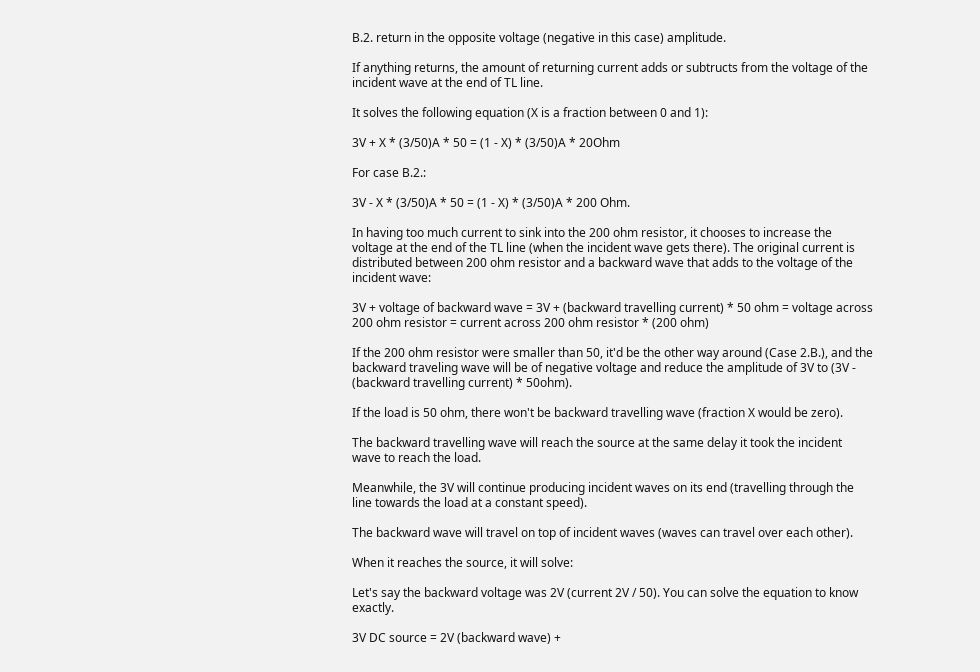B.2. return in the opposite voltage (negative in this case) amplitude.

If anything returns, the amount of returning current adds or subtructs from the voltage of the incident wave at the end of TL line.

It solves the following equation (X is a fraction between 0 and 1):

3V + X * (3/50)A * 50 = (1 - X) * (3/50)A * 20Ohm

For case B.2.:

3V - X * (3/50)A * 50 = (1 - X) * (3/50)A * 200 Ohm.

In having too much current to sink into the 200 ohm resistor, it chooses to increase the voltage at the end of the TL line (when the incident wave gets there). The original current is distributed between 200 ohm resistor and a backward wave that adds to the voltage of the incident wave:

3V + voltage of backward wave = 3V + (backward travelling current) * 50 ohm = voltage across 200 ohm resistor = current across 200 ohm resistor * (200 ohm)

If the 200 ohm resistor were smaller than 50, it'd be the other way around (Case 2.B.), and the backward traveling wave will be of negative voltage and reduce the amplitude of 3V to (3V - (backward travelling current) * 50ohm).

If the load is 50 ohm, there won't be backward travelling wave (fraction X would be zero).

The backward travelling wave will reach the source at the same delay it took the incident wave to reach the load.

Meanwhile, the 3V will continue producing incident waves on its end (travelling through the line towards the load at a constant speed).

The backward wave will travel on top of incident waves (waves can travel over each other).

When it reaches the source, it will solve:

Let's say the backward voltage was 2V (current 2V / 50). You can solve the equation to know exactly.

3V DC source = 2V (backward wave) +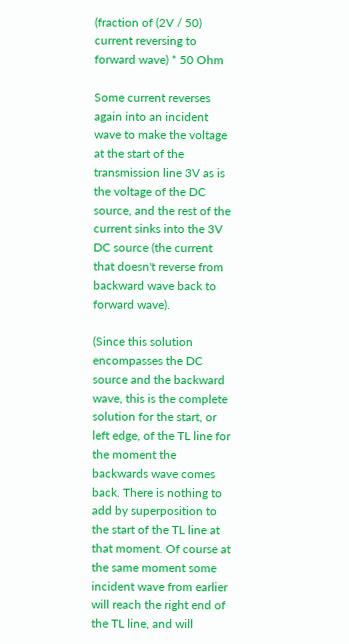(fraction of (2V / 50) current reversing to forward wave) * 50 Ohm

Some current reverses again into an incident wave to make the voltage at the start of the transmission line 3V as is the voltage of the DC source, and the rest of the current sinks into the 3V DC source (the current that doesn't reverse from backward wave back to forward wave).

(Since this solution encompasses the DC source and the backward wave, this is the complete solution for the start, or left edge, of the TL line for the moment the backwards wave comes back. There is nothing to add by superposition to the start of the TL line at that moment. Of course at the same moment some incident wave from earlier will reach the right end of the TL line, and will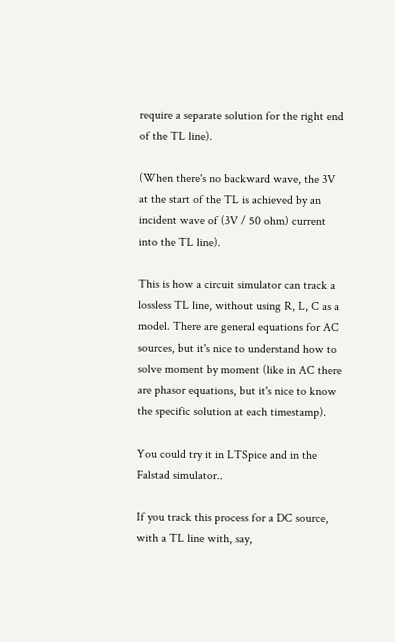require a separate solution for the right end of the TL line).

(When there's no backward wave, the 3V at the start of the TL is achieved by an incident wave of (3V / 50 ohm) current into the TL line).

This is how a circuit simulator can track a lossless TL line, without using R, L, C as a model. There are general equations for AC sources, but it's nice to understand how to solve moment by moment (like in AC there are phasor equations, but it's nice to know the specific solution at each timestamp).

You could try it in LTSpice and in the Falstad simulator..

If you track this process for a DC source, with a TL line with, say,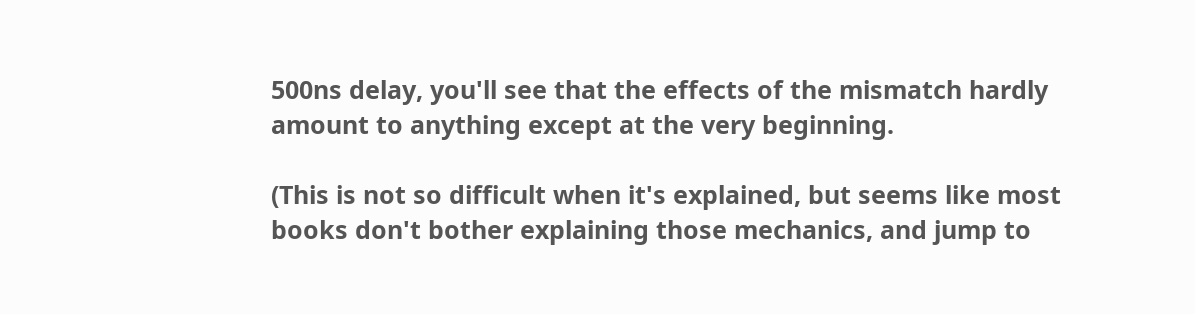500ns delay, you'll see that the effects of the mismatch hardly amount to anything except at the very beginning.

(This is not so difficult when it's explained, but seems like most books don't bother explaining those mechanics, and jump to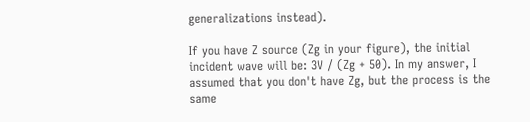generalizations instead).

If you have Z source (Zg in your figure), the initial incident wave will be: 3V / (Zg + 50). In my answer, I assumed that you don't have Zg, but the process is the same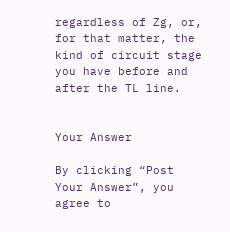regardless of Zg, or, for that matter, the kind of circuit stage you have before and after the TL line.


Your Answer

By clicking “Post Your Answer”, you agree to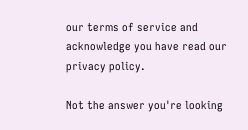our terms of service and acknowledge you have read our privacy policy.

Not the answer you're looking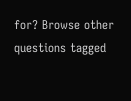for? Browse other questions tagged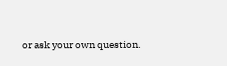or ask your own question.